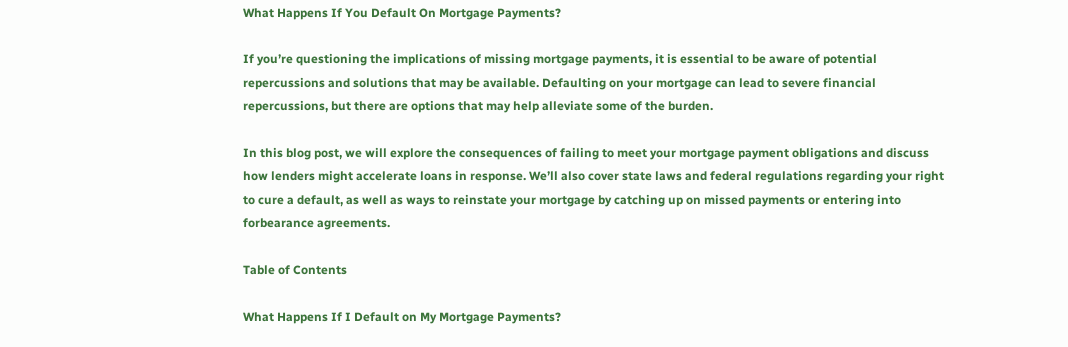What Happens If You Default On Mortgage Payments?

If you’re questioning the implications of missing mortgage payments, it is essential to be aware of potential repercussions and solutions that may be available. Defaulting on your mortgage can lead to severe financial repercussions, but there are options that may help alleviate some of the burden.

In this blog post, we will explore the consequences of failing to meet your mortgage payment obligations and discuss how lenders might accelerate loans in response. We’ll also cover state laws and federal regulations regarding your right to cure a default, as well as ways to reinstate your mortgage by catching up on missed payments or entering into forbearance agreements.

Table of Contents

What Happens If I Default on My Mortgage Payments?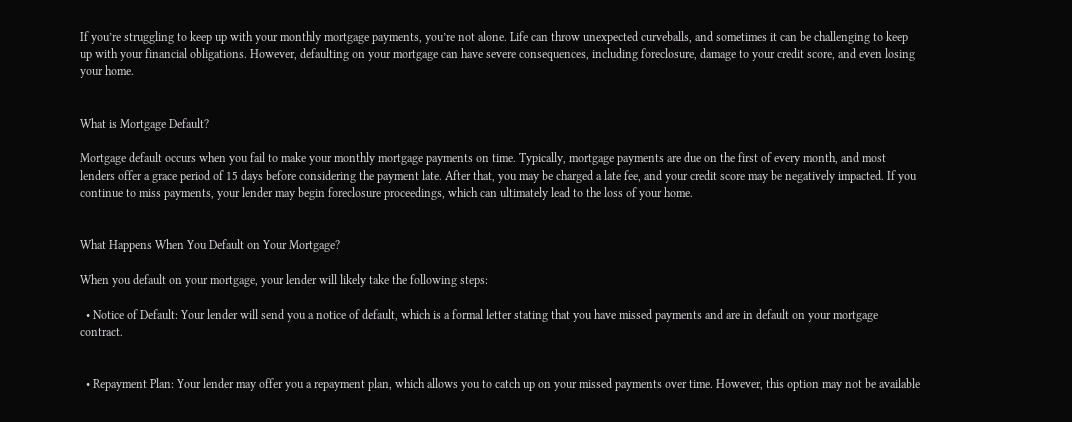If you’re struggling to keep up with your monthly mortgage payments, you’re not alone. Life can throw unexpected curveballs, and sometimes it can be challenging to keep up with your financial obligations. However, defaulting on your mortgage can have severe consequences, including foreclosure, damage to your credit score, and even losing your home.


What is Mortgage Default?

Mortgage default occurs when you fail to make your monthly mortgage payments on time. Typically, mortgage payments are due on the first of every month, and most lenders offer a grace period of 15 days before considering the payment late. After that, you may be charged a late fee, and your credit score may be negatively impacted. If you continue to miss payments, your lender may begin foreclosure proceedings, which can ultimately lead to the loss of your home.


What Happens When You Default on Your Mortgage?

When you default on your mortgage, your lender will likely take the following steps:

  • Notice of Default: Your lender will send you a notice of default, which is a formal letter stating that you have missed payments and are in default on your mortgage contract.


  • Repayment Plan: Your lender may offer you a repayment plan, which allows you to catch up on your missed payments over time. However, this option may not be available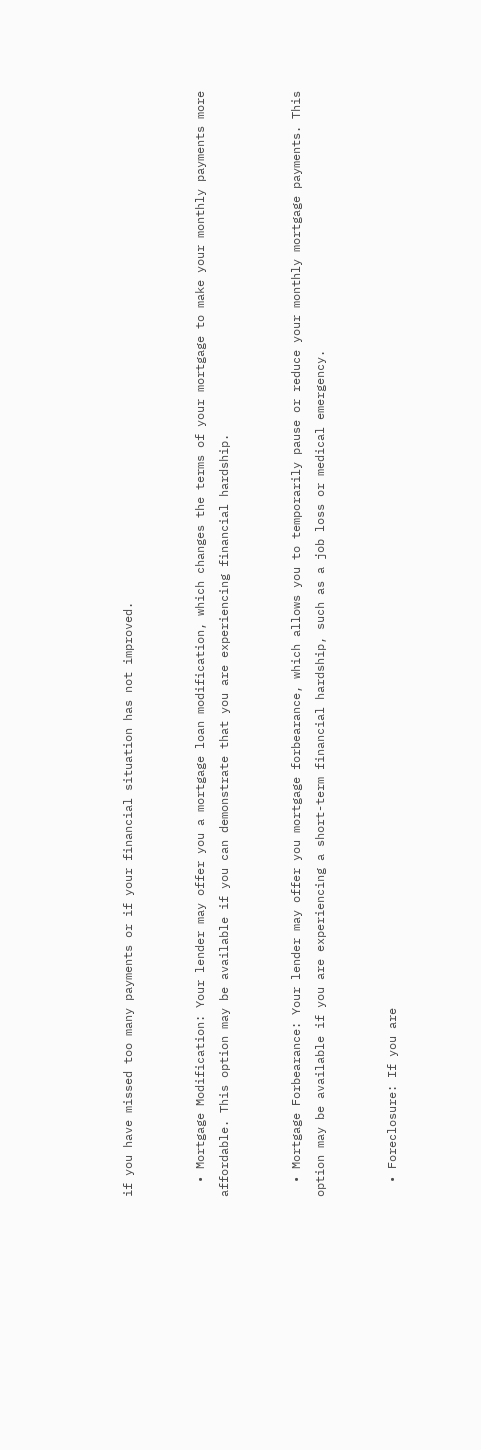if you have missed too many payments or if your financial situation has not improved.


  • Mortgage Modification: Your lender may offer you a mortgage loan modification, which changes the terms of your mortgage to make your monthly payments more affordable. This option may be available if you can demonstrate that you are experiencing financial hardship.


  • Mortgage Forbearance: Your lender may offer you mortgage forbearance, which allows you to temporarily pause or reduce your monthly mortgage payments. This option may be available if you are experiencing a short-term financial hardship, such as a job loss or medical emergency.


  • Foreclosure: If you are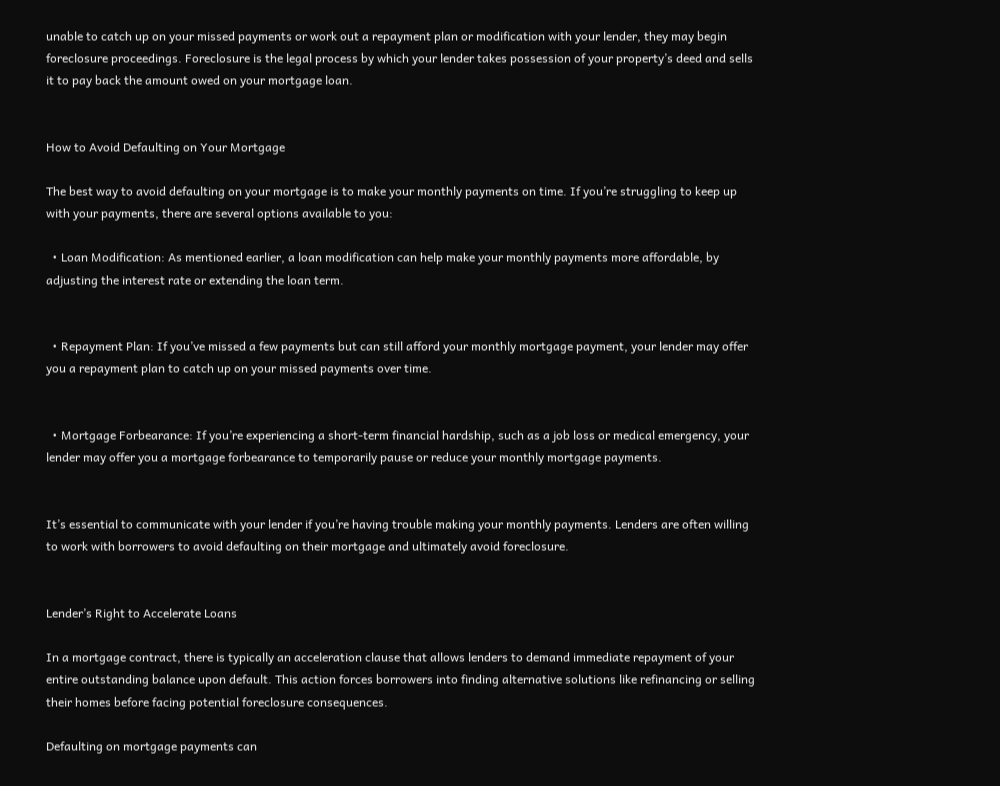unable to catch up on your missed payments or work out a repayment plan or modification with your lender, they may begin foreclosure proceedings. Foreclosure is the legal process by which your lender takes possession of your property’s deed and sells it to pay back the amount owed on your mortgage loan.


How to Avoid Defaulting on Your Mortgage

The best way to avoid defaulting on your mortgage is to make your monthly payments on time. If you’re struggling to keep up with your payments, there are several options available to you:

  • Loan Modification: As mentioned earlier, a loan modification can help make your monthly payments more affordable, by adjusting the interest rate or extending the loan term.


  • Repayment Plan: If you’ve missed a few payments but can still afford your monthly mortgage payment, your lender may offer you a repayment plan to catch up on your missed payments over time.


  • Mortgage Forbearance: If you’re experiencing a short-term financial hardship, such as a job loss or medical emergency, your lender may offer you a mortgage forbearance to temporarily pause or reduce your monthly mortgage payments.


It’s essential to communicate with your lender if you’re having trouble making your monthly payments. Lenders are often willing to work with borrowers to avoid defaulting on their mortgage and ultimately avoid foreclosure.


Lender’s Right to Accelerate Loans

In a mortgage contract, there is typically an acceleration clause that allows lenders to demand immediate repayment of your entire outstanding balance upon default. This action forces borrowers into finding alternative solutions like refinancing or selling their homes before facing potential foreclosure consequences.

Defaulting on mortgage payments can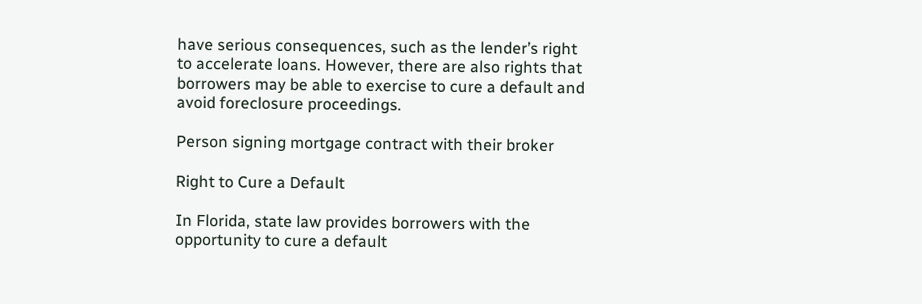have serious consequences, such as the lender’s right to accelerate loans. However, there are also rights that borrowers may be able to exercise to cure a default and avoid foreclosure proceedings.

Person signing mortgage contract with their broker

Right to Cure a Default

In Florida, state law provides borrowers with the opportunity to cure a default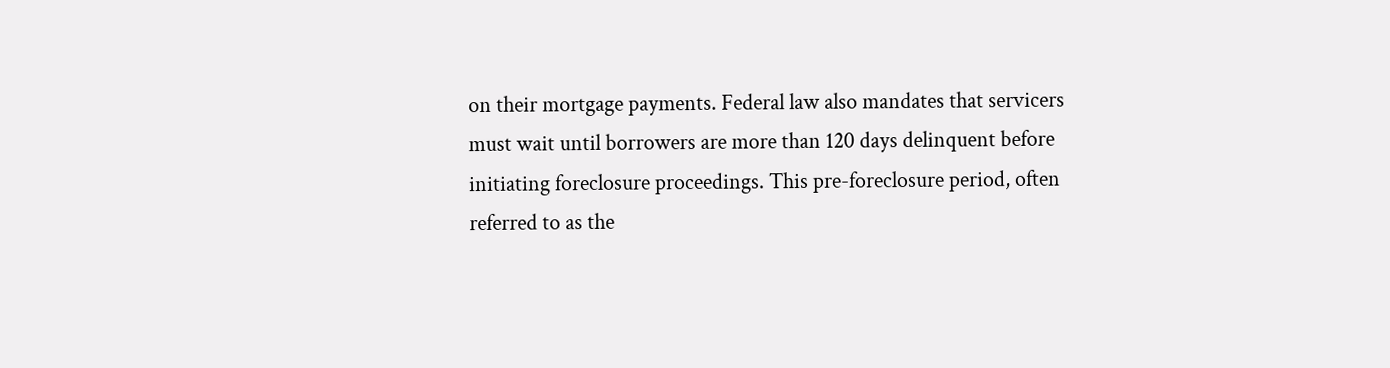on their mortgage payments. Federal law also mandates that servicers must wait until borrowers are more than 120 days delinquent before initiating foreclosure proceedings. This pre-foreclosure period, often referred to as the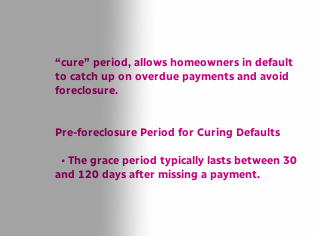“cure” period, allows homeowners in default to catch up on overdue payments and avoid foreclosure.


Pre-foreclosure Period for Curing Defaults

  • The grace period typically lasts between 30 and 120 days after missing a payment.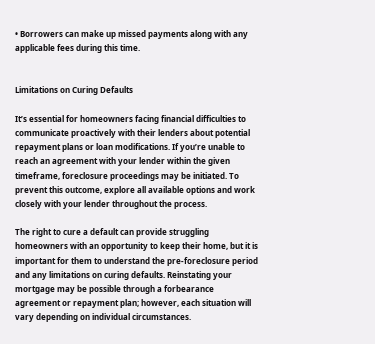• Borrowers can make up missed payments along with any applicable fees during this time.


Limitations on Curing Defaults

It’s essential for homeowners facing financial difficulties to communicate proactively with their lenders about potential repayment plans or loan modifications. If you’re unable to reach an agreement with your lender within the given timeframe, foreclosure proceedings may be initiated. To prevent this outcome, explore all available options and work closely with your lender throughout the process.

The right to cure a default can provide struggling homeowners with an opportunity to keep their home, but it is important for them to understand the pre-foreclosure period and any limitations on curing defaults. Reinstating your mortgage may be possible through a forbearance agreement or repayment plan; however, each situation will vary depending on individual circumstances.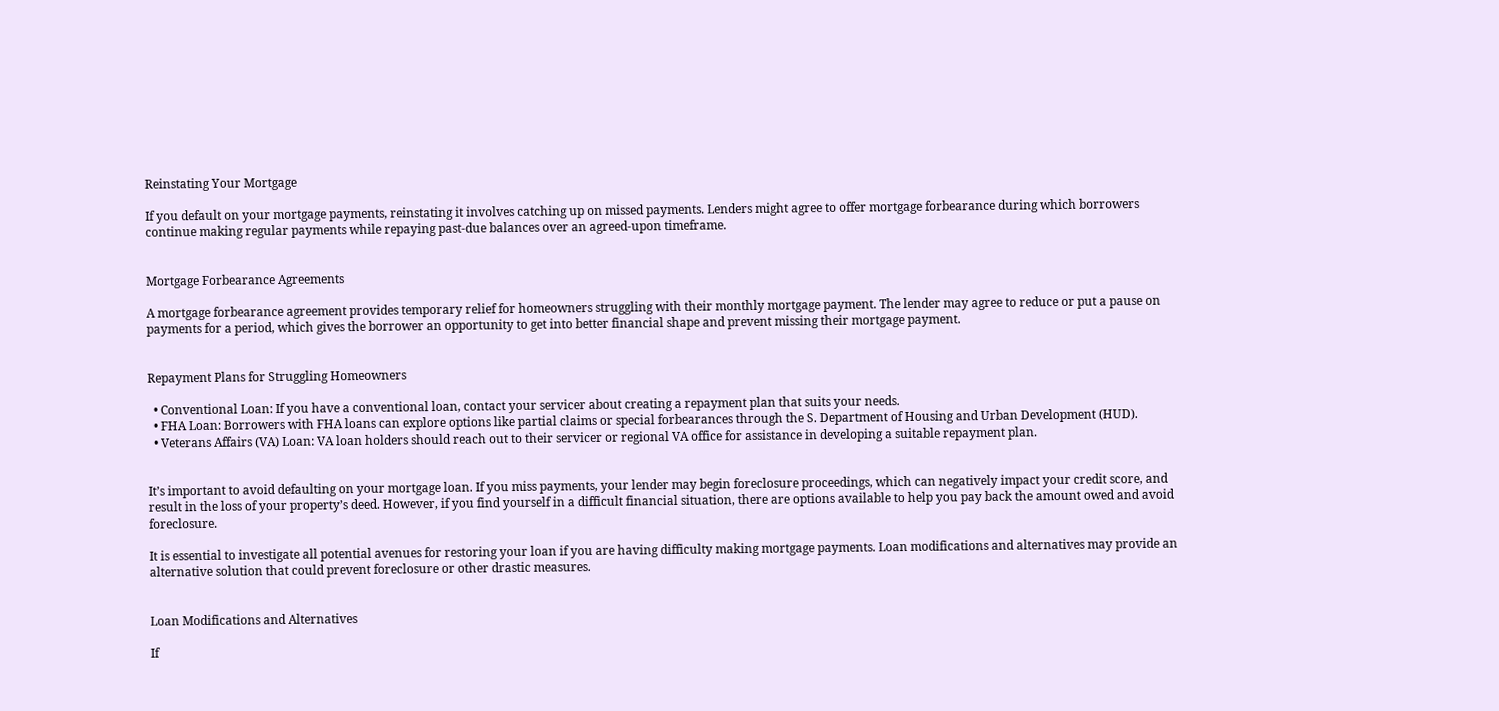Reinstating Your Mortgage

If you default on your mortgage payments, reinstating it involves catching up on missed payments. Lenders might agree to offer mortgage forbearance during which borrowers continue making regular payments while repaying past-due balances over an agreed-upon timeframe.


Mortgage Forbearance Agreements

A mortgage forbearance agreement provides temporary relief for homeowners struggling with their monthly mortgage payment. The lender may agree to reduce or put a pause on payments for a period, which gives the borrower an opportunity to get into better financial shape and prevent missing their mortgage payment.


Repayment Plans for Struggling Homeowners

  • Conventional Loan: If you have a conventional loan, contact your servicer about creating a repayment plan that suits your needs.
  • FHA Loan: Borrowers with FHA loans can explore options like partial claims or special forbearances through the S. Department of Housing and Urban Development (HUD).
  • Veterans Affairs (VA) Loan: VA loan holders should reach out to their servicer or regional VA office for assistance in developing a suitable repayment plan.


It’s important to avoid defaulting on your mortgage loan. If you miss payments, your lender may begin foreclosure proceedings, which can negatively impact your credit score, and result in the loss of your property’s deed. However, if you find yourself in a difficult financial situation, there are options available to help you pay back the amount owed and avoid foreclosure.

It is essential to investigate all potential avenues for restoring your loan if you are having difficulty making mortgage payments. Loan modifications and alternatives may provide an alternative solution that could prevent foreclosure or other drastic measures.


Loan Modifications and Alternatives

If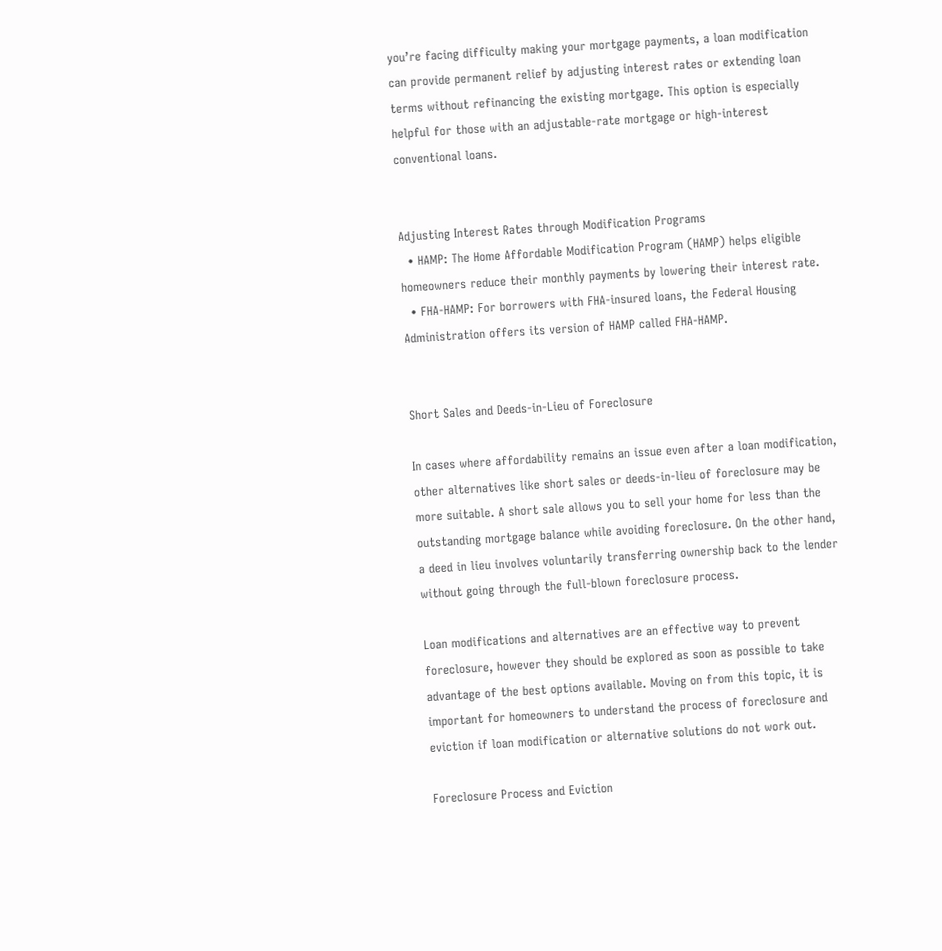you’re facing difficulty making your mortgage payments, a loan modification can provide permanent relief by adjusting interest rates or extending loan terms without refinancing the existing mortgage. This option is especially helpful for those with an adjustable-rate mortgage or high-interest conventional loans.


Adjusting Interest Rates through Modification Programs
  • HAMP: The Home Affordable Modification Program (HAMP) helps eligible homeowners reduce their monthly payments by lowering their interest rate.
  • FHA-HAMP: For borrowers with FHA-insured loans, the Federal Housing Administration offers its version of HAMP called FHA-HAMP.


Short Sales and Deeds-in-Lieu of Foreclosure

In cases where affordability remains an issue even after a loan modification, other alternatives like short sales or deeds-in-lieu of foreclosure may be more suitable. A short sale allows you to sell your home for less than the outstanding mortgage balance while avoiding foreclosure. On the other hand, a deed in lieu involves voluntarily transferring ownership back to the lender without going through the full-blown foreclosure process.

Loan modifications and alternatives are an effective way to prevent foreclosure, however they should be explored as soon as possible to take advantage of the best options available. Moving on from this topic, it is important for homeowners to understand the process of foreclosure and eviction if loan modification or alternative solutions do not work out.

Foreclosure Process and Eviction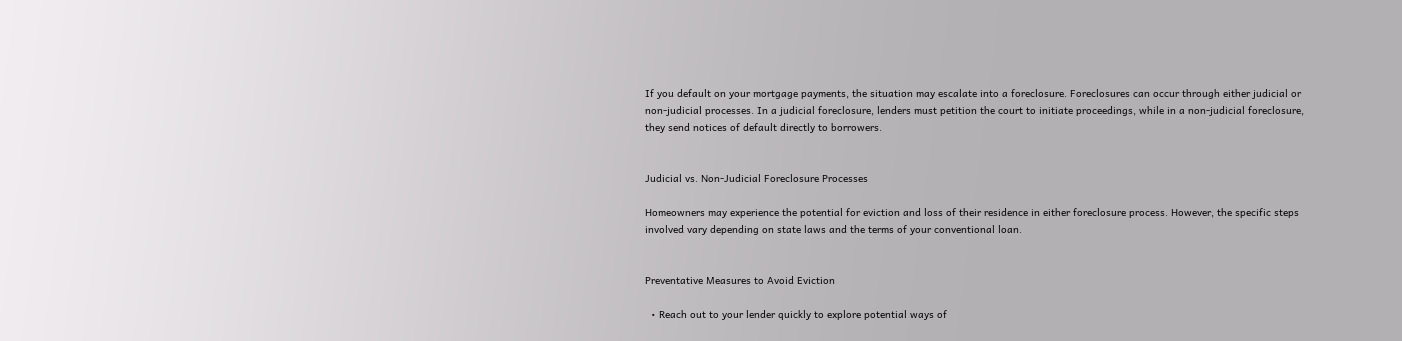If you default on your mortgage payments, the situation may escalate into a foreclosure. Foreclosures can occur through either judicial or non-judicial processes. In a judicial foreclosure, lenders must petition the court to initiate proceedings, while in a non-judicial foreclosure, they send notices of default directly to borrowers.


Judicial vs. Non-Judicial Foreclosure Processes

Homeowners may experience the potential for eviction and loss of their residence in either foreclosure process. However, the specific steps involved vary depending on state laws and the terms of your conventional loan.


Preventative Measures to Avoid Eviction

  • Reach out to your lender quickly to explore potential ways of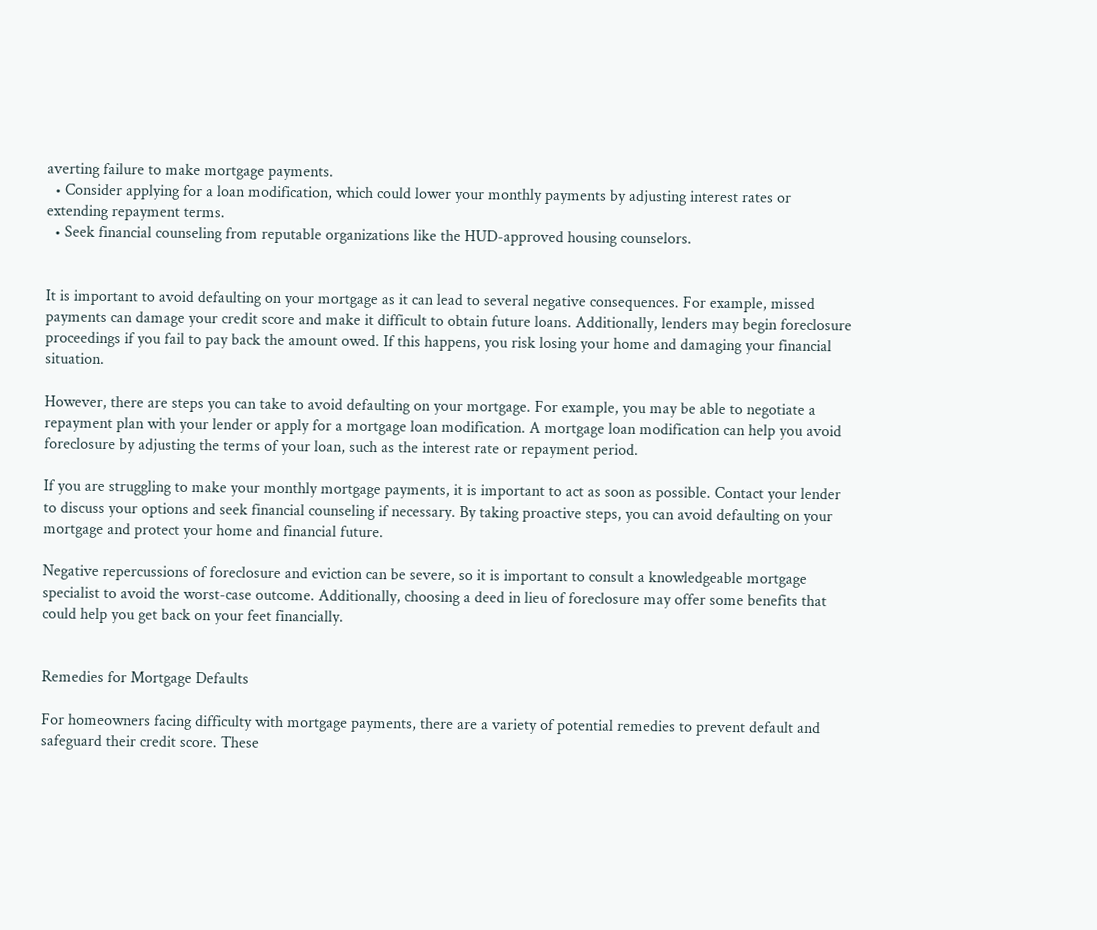averting failure to make mortgage payments.
  • Consider applying for a loan modification, which could lower your monthly payments by adjusting interest rates or extending repayment terms.
  • Seek financial counseling from reputable organizations like the HUD-approved housing counselors.


It is important to avoid defaulting on your mortgage as it can lead to several negative consequences. For example, missed payments can damage your credit score and make it difficult to obtain future loans. Additionally, lenders may begin foreclosure proceedings if you fail to pay back the amount owed. If this happens, you risk losing your home and damaging your financial situation.

However, there are steps you can take to avoid defaulting on your mortgage. For example, you may be able to negotiate a repayment plan with your lender or apply for a mortgage loan modification. A mortgage loan modification can help you avoid foreclosure by adjusting the terms of your loan, such as the interest rate or repayment period.

If you are struggling to make your monthly mortgage payments, it is important to act as soon as possible. Contact your lender to discuss your options and seek financial counseling if necessary. By taking proactive steps, you can avoid defaulting on your mortgage and protect your home and financial future.

Negative repercussions of foreclosure and eviction can be severe, so it is important to consult a knowledgeable mortgage specialist to avoid the worst-case outcome. Additionally, choosing a deed in lieu of foreclosure may offer some benefits that could help you get back on your feet financially.


Remedies for Mortgage Defaults

For homeowners facing difficulty with mortgage payments, there are a variety of potential remedies to prevent default and safeguard their credit score. These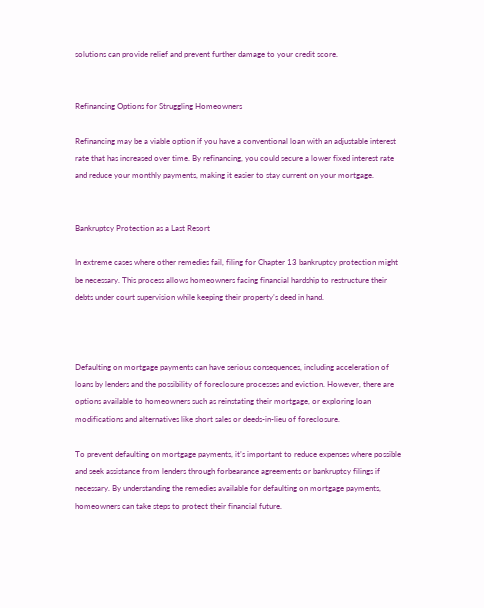solutions can provide relief and prevent further damage to your credit score.


Refinancing Options for Struggling Homeowners

Refinancing may be a viable option if you have a conventional loan with an adjustable interest rate that has increased over time. By refinancing, you could secure a lower fixed interest rate and reduce your monthly payments, making it easier to stay current on your mortgage.


Bankruptcy Protection as a Last Resort

In extreme cases where other remedies fail, filing for Chapter 13 bankruptcy protection might be necessary. This process allows homeowners facing financial hardship to restructure their debts under court supervision while keeping their property’s deed in hand.



Defaulting on mortgage payments can have serious consequences, including acceleration of loans by lenders and the possibility of foreclosure processes and eviction. However, there are options available to homeowners such as reinstating their mortgage, or exploring loan modifications and alternatives like short sales or deeds-in-lieu of foreclosure.

To prevent defaulting on mortgage payments, it’s important to reduce expenses where possible and seek assistance from lenders through forbearance agreements or bankruptcy filings if necessary. By understanding the remedies available for defaulting on mortgage payments, homeowners can take steps to protect their financial future.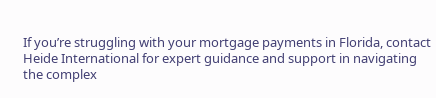If you’re struggling with your mortgage payments in Florida, contact Heide International for expert guidance and support in navigating the complex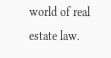world of real estate law.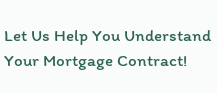Let Us Help You Understand Your Mortgage Contract!